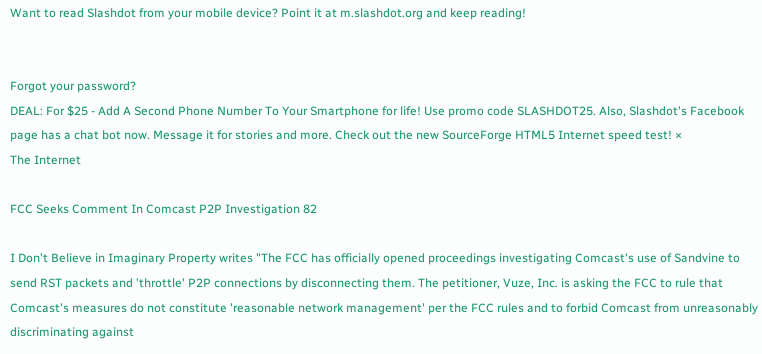Want to read Slashdot from your mobile device? Point it at m.slashdot.org and keep reading!


Forgot your password?
DEAL: For $25 - Add A Second Phone Number To Your Smartphone for life! Use promo code SLASHDOT25. Also, Slashdot's Facebook page has a chat bot now. Message it for stories and more. Check out the new SourceForge HTML5 Internet speed test! ×
The Internet

FCC Seeks Comment In Comcast P2P Investigation 82

I Don't Believe in Imaginary Property writes "The FCC has officially opened proceedings investigating Comcast's use of Sandvine to send RST packets and 'throttle' P2P connections by disconnecting them. The petitioner, Vuze, Inc. is asking the FCC to rule that Comcast's measures do not constitute 'reasonable network management' per the FCC rules and to forbid Comcast from unreasonably discriminating against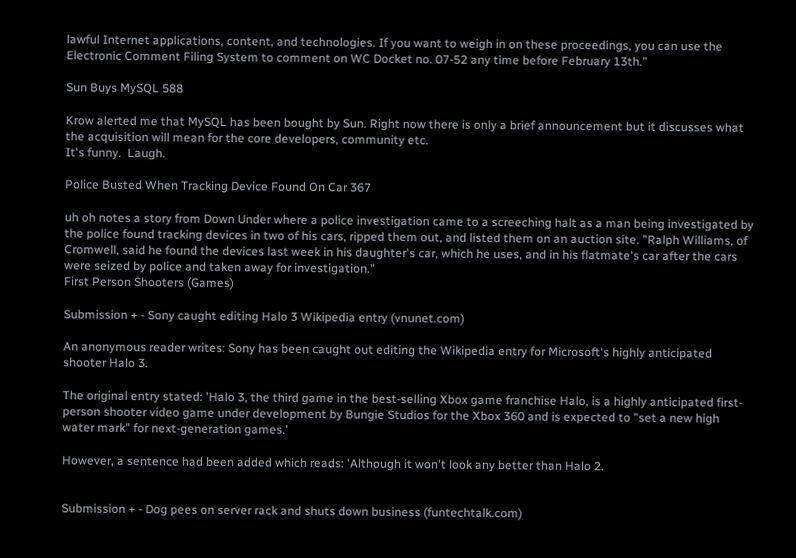lawful Internet applications, content, and technologies. If you want to weigh in on these proceedings, you can use the Electronic Comment Filing System to comment on WC Docket no. 07-52 any time before February 13th."

Sun Buys MySQL 588

Krow alerted me that MySQL has been bought by Sun. Right now there is only a brief announcement but it discusses what the acquisition will mean for the core developers, community etc.
It's funny.  Laugh.

Police Busted When Tracking Device Found On Car 367

uh oh notes a story from Down Under where a police investigation came to a screeching halt as a man being investigated by the police found tracking devices in two of his cars, ripped them out, and listed them on an auction site. "Ralph Williams, of Cromwell, said he found the devices last week in his daughter's car, which he uses, and in his flatmate's car after the cars were seized by police and taken away for investigation."
First Person Shooters (Games)

Submission + - Sony caught editing Halo 3 Wikipedia entry (vnunet.com)

An anonymous reader writes: Sony has been caught out editing the Wikipedia entry for Microsoft's highly anticipated shooter Halo 3.

The original entry stated: 'Halo 3, the third game in the best-selling Xbox game franchise Halo, is a highly anticipated first-person shooter video game under development by Bungie Studios for the Xbox 360 and is expected to "set a new high water mark" for next-generation games.'

However, a sentence had been added which reads: 'Although it won't look any better than Halo 2.


Submission + - Dog pees on server rack and shuts down business (funtechtalk.com)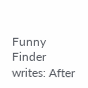Funny Finder writes: After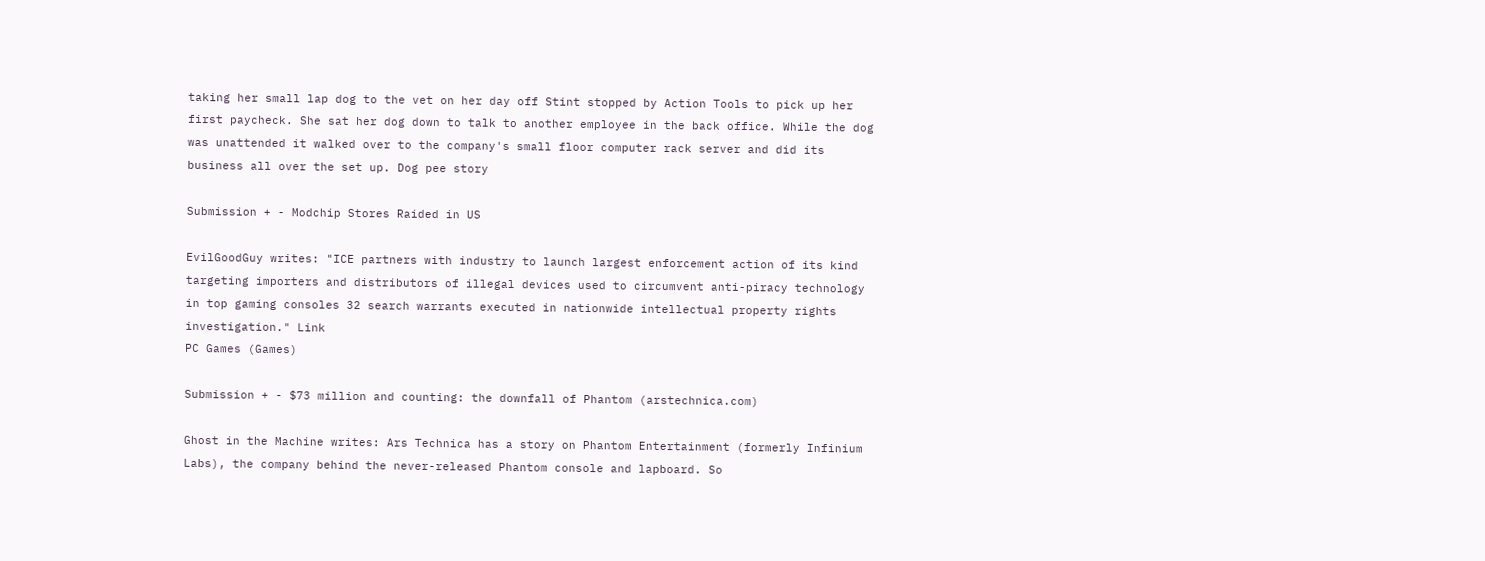taking her small lap dog to the vet on her day off Stint stopped by Action Tools to pick up her first paycheck. She sat her dog down to talk to another employee in the back office. While the dog was unattended it walked over to the company's small floor computer rack server and did its business all over the set up. Dog pee story

Submission + - Modchip Stores Raided in US

EvilGoodGuy writes: "ICE partners with industry to launch largest enforcement action of its kind targeting importers and distributors of illegal devices used to circumvent anti-piracy technology in top gaming consoles 32 search warrants executed in nationwide intellectual property rights investigation." Link
PC Games (Games)

Submission + - $73 million and counting: the downfall of Phantom (arstechnica.com)

Ghost in the Machine writes: Ars Technica has a story on Phantom Entertainment (formerly Infinium Labs), the company behind the never-released Phantom console and lapboard. So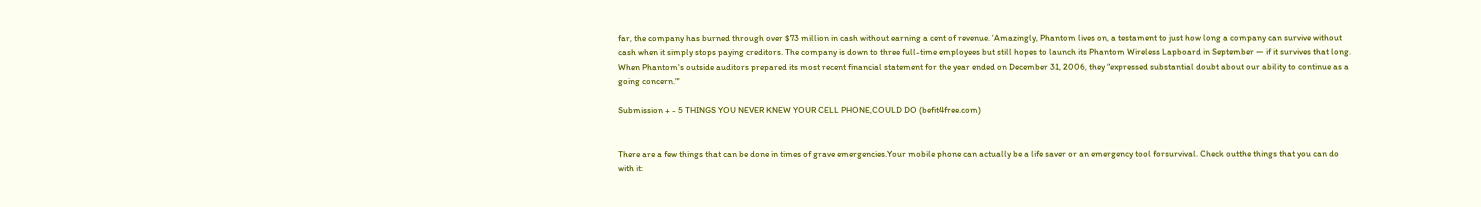far, the company has burned through over $73 million in cash without earning a cent of revenue. 'Amazingly, Phantom lives on, a testament to just how long a company can survive without cash when it simply stops paying creditors. The company is down to three full-time employees but still hopes to launch its Phantom Wireless Lapboard in September — if it survives that long. When Phantom's outside auditors prepared its most recent financial statement for the year ended on December 31, 2006, they "expressed substantial doubt about our ability to continue as a going concern."'

Submission + - 5 THINGS YOU NEVER KNEW YOUR CELL PHONE,COULD DO (befit4free.com)


There are a few things that can be done in times of grave emergencies.Your mobile phone can actually be a life saver or an emergency tool forsurvival. Check outthe things that you can do with it: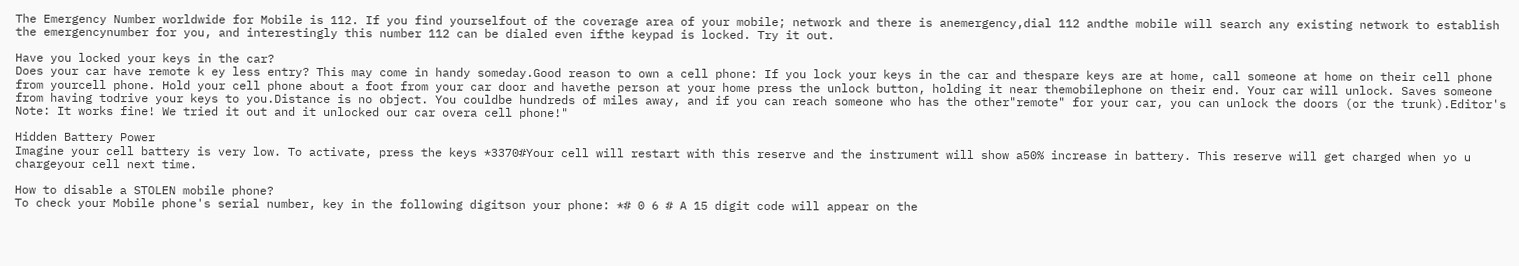The Emergency Number worldwide for Mobile is 112. If you find yourselfout of the coverage area of your mobile; network and there is anemergency,dial 112 andthe mobile will search any existing network to establish the emergencynumber for you, and interestingly this number 112 can be dialed even ifthe keypad is locked. Try it out.

Have you locked your keys in the car?
Does your car have remote k ey less entry? This may come in handy someday.Good reason to own a cell phone: If you lock your keys in the car and thespare keys are at home, call someone at home on their cell phone from yourcell phone. Hold your cell phone about a foot from your car door and havethe person at your home press the unlock button, holding it near themobilephone on their end. Your car will unlock. Saves someone from having todrive your keys to you.Distance is no object. You couldbe hundreds of miles away, and if you can reach someone who has the other"remote" for your car, you can unlock the doors (or the trunk).Editor's Note: It works fine! We tried it out and it unlocked our car overa cell phone!"

Hidden Battery Power
Imagine your cell battery is very low. To activate, press the keys *3370#Your cell will restart with this reserve and the instrument will show a50% increase in battery. This reserve will get charged when yo u chargeyour cell next time.

How to disable a STOLEN mobile phone?
To check your Mobile phone's serial number, key in the following digitson your phone: *# 0 6 # A 15 digit code will appear on the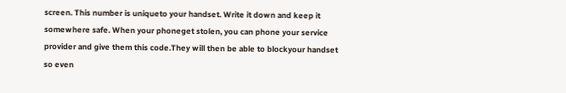screen. This number is uniqueto your handset. Write it down and keep it somewhere safe. When your phoneget stolen, you can phone your service provider and give them this code.They will then be able to blockyour handset so even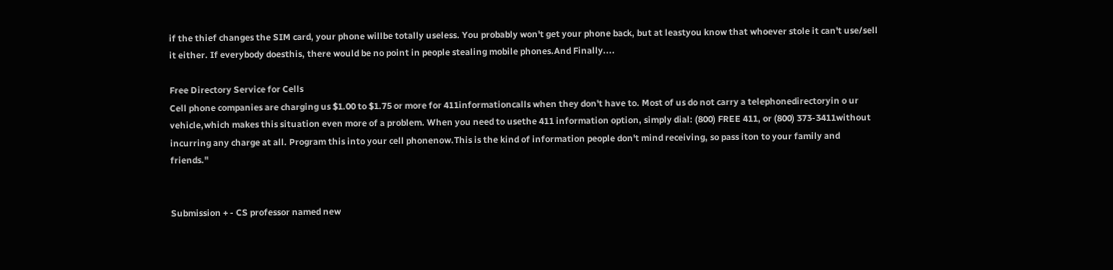if the thief changes the SIM card, your phone willbe totally useless. You probably won't get your phone back, but at leastyou know that whoever stole it can't use/sell it either. If everybody doesthis, there would be no point in people stealing mobile phones.And Finally....

Free Directory Service for Cells
Cell phone companies are charging us $1.00 to $1.75 or more for 411informationcalls when they don't have to. Most of us do not carry a telephonedirectoryin o ur vehicle,which makes this situation even more of a problem. When you need to usethe 411 information option, simply dial: (800) FREE 411, or (800) 373-3411without incurring any charge at all. Program this into your cell phonenow.This is the kind of information people don't mind receiving, so pass iton to your family and friends."


Submission + - CS professor named new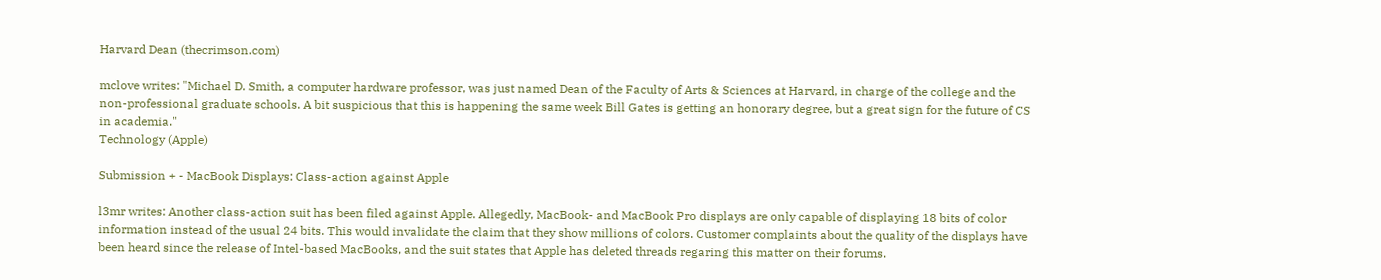Harvard Dean (thecrimson.com)

mclove writes: "Michael D. Smith, a computer hardware professor, was just named Dean of the Faculty of Arts & Sciences at Harvard, in charge of the college and the non-professional graduate schools. A bit suspicious that this is happening the same week Bill Gates is getting an honorary degree, but a great sign for the future of CS in academia."
Technology (Apple)

Submission + - MacBook Displays: Class-action against Apple

l3mr writes: Another class-action suit has been filed against Apple. Allegedly, MacBook- and MacBook Pro displays are only capable of displaying 18 bits of color information instead of the usual 24 bits. This would invalidate the claim that they show millions of colors. Customer complaints about the quality of the displays have been heard since the release of Intel-based MacBooks, and the suit states that Apple has deleted threads regaring this matter on their forums.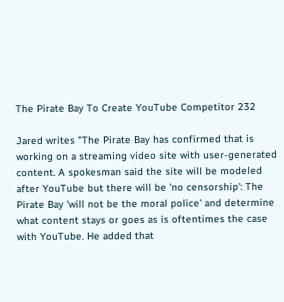The Pirate Bay To Create YouTube Competitor 232

Jared writes "The Pirate Bay has confirmed that is working on a streaming video site with user-generated content. A spokesman said the site will be modeled after YouTube but there will be 'no censorship': The Pirate Bay 'will not be the moral police' and determine what content stays or goes as is oftentimes the case with YouTube. He added that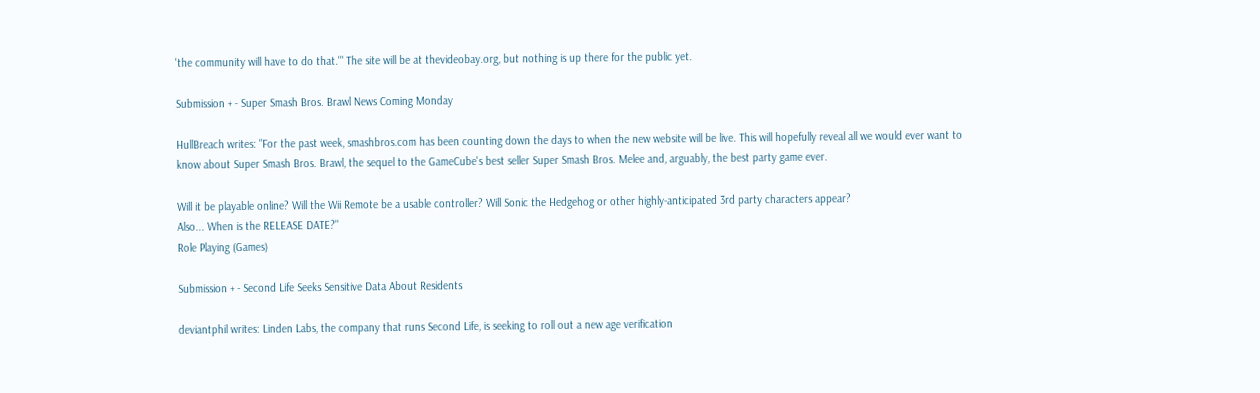'the community will have to do that.'" The site will be at thevideobay.org, but nothing is up there for the public yet.

Submission + - Super Smash Bros. Brawl News Coming Monday

HullBreach writes: "For the past week, smashbros.com has been counting down the days to when the new website will be live. This will hopefully reveal all we would ever want to know about Super Smash Bros. Brawl, the sequel to the GameCube's best seller Super Smash Bros. Melee and, arguably, the best party game ever.

Will it be playable online? Will the Wii Remote be a usable controller? Will Sonic the Hedgehog or other highly-anticipated 3rd party characters appear?
Also... When is the RELEASE DATE?"
Role Playing (Games)

Submission + - Second Life Seeks Sensitive Data About Residents

deviantphil writes: Linden Labs, the company that runs Second Life, is seeking to roll out a new age verification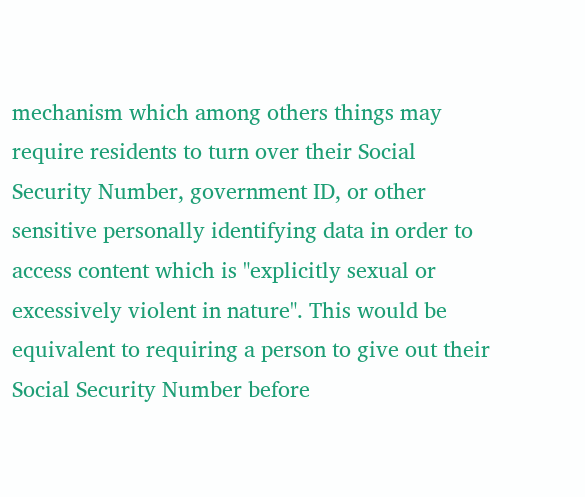mechanism which among others things may require residents to turn over their Social Security Number, government ID, or other sensitive personally identifying data in order to access content which is "explicitly sexual or excessively violent in nature". This would be equivalent to requiring a person to give out their Social Security Number before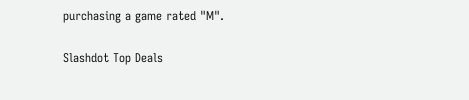purchasing a game rated "M".

Slashdot Top Deals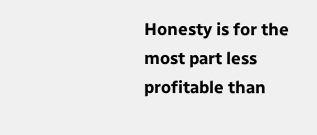Honesty is for the most part less profitable than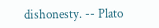dishonesty. -- Plato